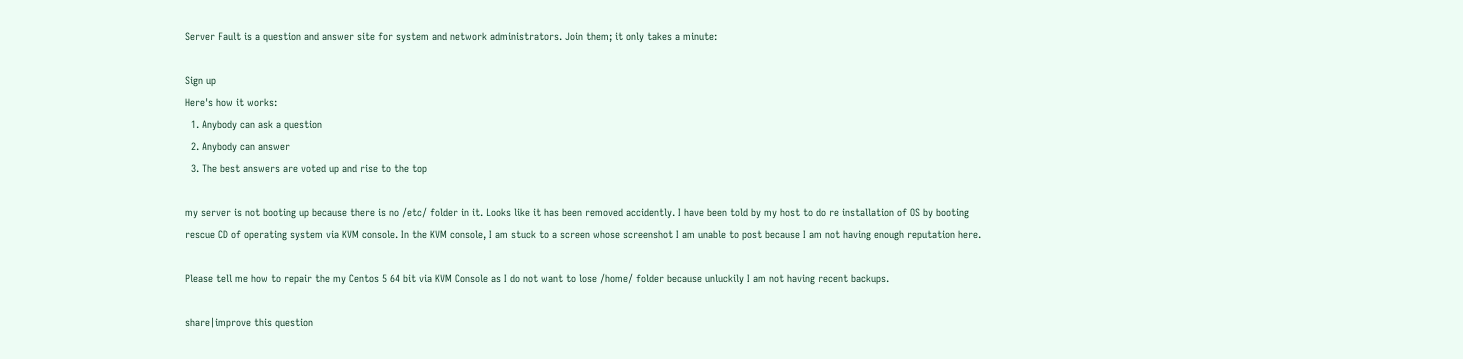Server Fault is a question and answer site for system and network administrators. Join them; it only takes a minute:

Sign up
Here's how it works:
  1. Anybody can ask a question
  2. Anybody can answer
  3. The best answers are voted up and rise to the top

my server is not booting up because there is no /etc/ folder in it. Looks like it has been removed accidently. I have been told by my host to do re installation of OS by booting rescue CD of operating system via KVM console. In the KVM console, I am stuck to a screen whose screenshot I am unable to post because I am not having enough reputation here.

Please tell me how to repair the my Centos 5 64 bit via KVM Console as I do not want to lose /home/ folder because unluckily I am not having recent backups.

share|improve this question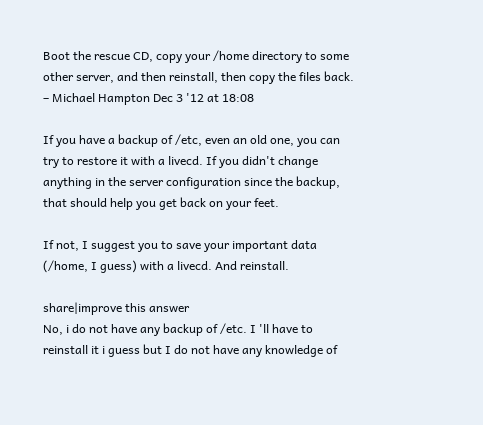Boot the rescue CD, copy your /home directory to some other server, and then reinstall, then copy the files back. – Michael Hampton Dec 3 '12 at 18:08

If you have a backup of /etc, even an old one, you can try to restore it with a livecd. If you didn't change anything in the server configuration since the backup, that should help you get back on your feet.

If not, I suggest you to save your important data (/home, I guess) with a livecd. And reinstall.

share|improve this answer
No, i do not have any backup of /etc. I 'll have to reinstall it i guess but I do not have any knowledge of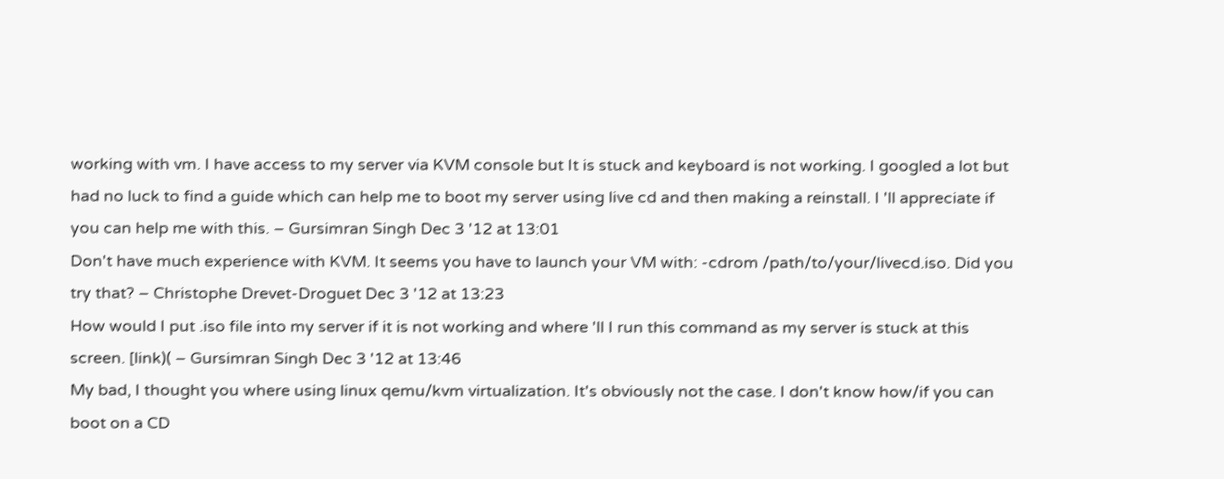working with vm. I have access to my server via KVM console but It is stuck and keyboard is not working. I googled a lot but had no luck to find a guide which can help me to boot my server using live cd and then making a reinstall. I 'll appreciate if you can help me with this. – Gursimran Singh Dec 3 '12 at 13:01
Don't have much experience with KVM. It seems you have to launch your VM with: -cdrom /path/to/your/livecd.iso. Did you try that? – Christophe Drevet-Droguet Dec 3 '12 at 13:23
How would I put .iso file into my server if it is not working and where 'll I run this command as my server is stuck at this screen. [link)( – Gursimran Singh Dec 3 '12 at 13:46
My bad, I thought you where using linux qemu/kvm virtualization. It's obviously not the case. I don't know how/if you can boot on a CD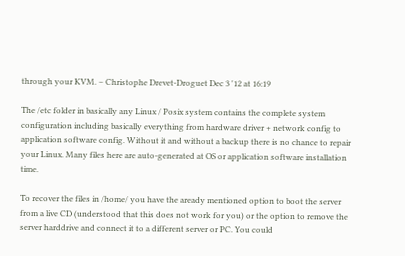through your KVM. – Christophe Drevet-Droguet Dec 3 '12 at 16:19

The /etc folder in basically any Linux / Posix system contains the complete system configuration including basically everything from hardware driver + network config to application software config. Without it and without a backup there is no chance to repair your Linux. Many files here are auto-generated at OS or application software installation time.

To recover the files in /home/ you have the aready mentioned option to boot the server from a live CD (understood that this does not work for you) or the option to remove the server harddrive and connect it to a different server or PC. You could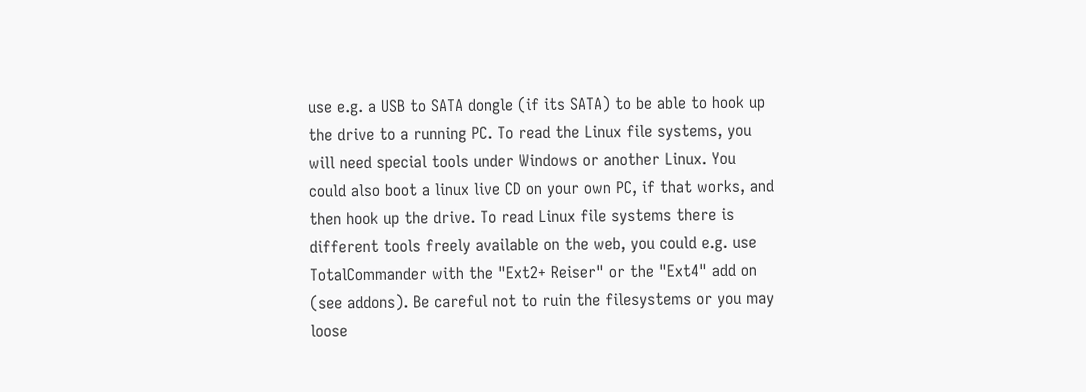use e.g. a USB to SATA dongle (if its SATA) to be able to hook up the drive to a running PC. To read the Linux file systems, you will need special tools under Windows or another Linux. You could also boot a linux live CD on your own PC, if that works, and then hook up the drive. To read Linux file systems there is different tools freely available on the web, you could e.g. use TotalCommander with the "Ext2+ Reiser" or the "Ext4" add on (see addons). Be careful not to ruin the filesystems or you may loose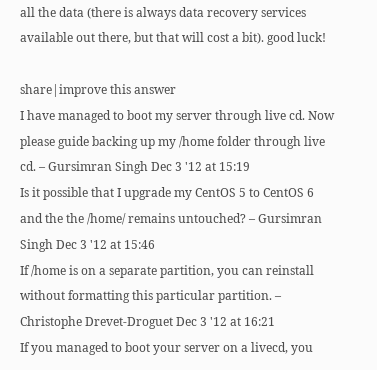all the data (there is always data recovery services available out there, but that will cost a bit). good luck!

share|improve this answer
I have managed to boot my server through live cd. Now please guide backing up my /home folder through live cd. – Gursimran Singh Dec 3 '12 at 15:19
Is it possible that I upgrade my CentOS 5 to CentOS 6 and the the /home/ remains untouched? – Gursimran Singh Dec 3 '12 at 15:46
If /home is on a separate partition, you can reinstall without formatting this particular partition. – Christophe Drevet-Droguet Dec 3 '12 at 16:21
If you managed to boot your server on a livecd, you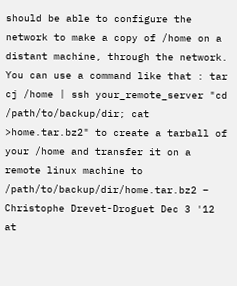should be able to configure the network to make a copy of /home on a distant machine, through the network. You can use a command like that : tar cj /home | ssh your_remote_server "cd /path/to/backup/dir; cat >home.tar.bz2" to create a tarball of your /home and transfer it on a remote linux machine to /path/to/backup/dir/home.tar.bz2 – Christophe Drevet-Droguet Dec 3 '12 at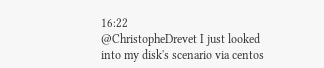16:22
@ChristopheDrevet I just looked into my disk's scenario via centos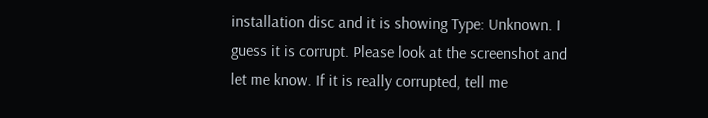installation disc and it is showing Type: Unknown. I guess it is corrupt. Please look at the screenshot and let me know. If it is really corrupted, tell me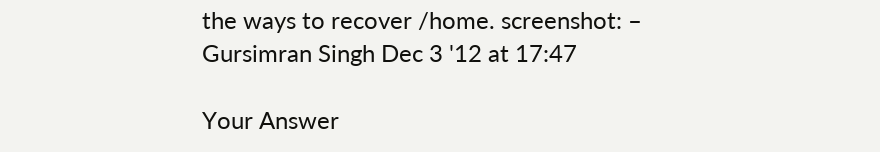the ways to recover /home. screenshot: – Gursimran Singh Dec 3 '12 at 17:47

Your Answer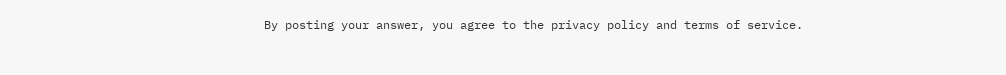By posting your answer, you agree to the privacy policy and terms of service.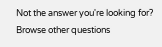Not the answer you're looking for? Browse other questions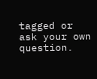tagged or ask your own question.